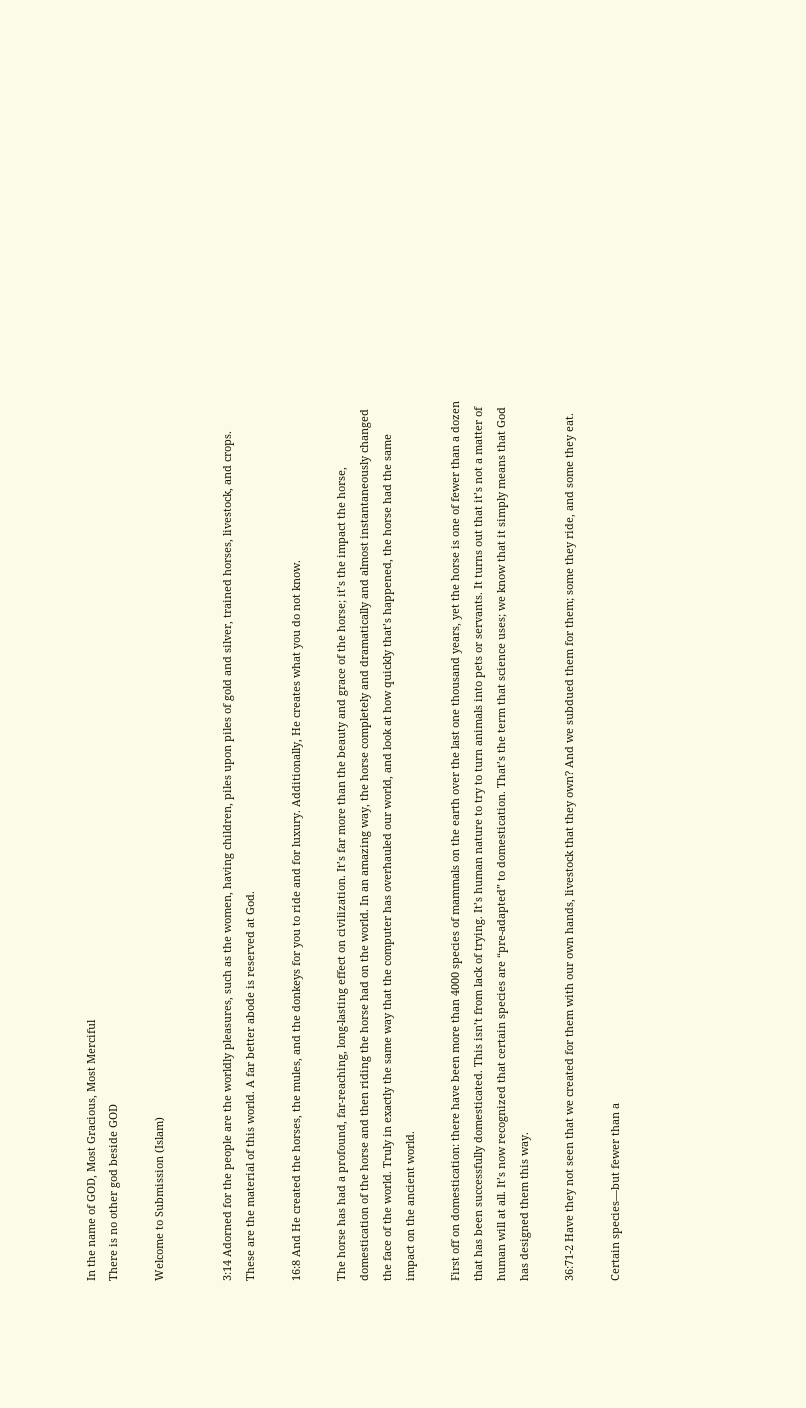In the name of GOD, Most Gracious, Most Merciful
There is no other god beside GOD

Welcome to Submission (Islam)


3:14 Adorned for the people are the worldly pleasures, such as the women, having children, piles upon piles of gold and silver, trained horses, livestock, and crops. These are the material of this world. A far better abode is reserved at God.

16:8 And He created the horses, the mules, and the donkeys for you to ride and for luxury. Additionally, He creates what you do not know.

The horse has had a profound, far-reaching, long-lasting effect on civilization. It’s far more than the beauty and grace of the horse; it’s the impact the horse, domestication of the horse and then riding the horse had on the world. In an amazing way, the horse completely and dramatically and almost instantaneously changed the face of the world. Truly in exactly the same way that the computer has overhauled our world, and look at how quickly that’s happened, the horse had the same impact on the ancient world.

First off on domestication: there have been more than 4000 species of mammals on the earth over the last one thousand years, yet the horse is one of fewer than a dozen that has been successfully domesticated. This isn’t from lack of trying. It’s human nature to try to turn animals into pets or servants. It turns out that it’s not a matter of human will at all. It’s now recognized that certain species are “pre-adapted” to domestication. That’s the term that science uses; we know that it simply means that God has designed them this way.

36:71-2 Have they not seen that we created for them with our own hands, livestock that they own? And we subdued them for them; some they ride, and some they eat.

Certain species—but fewer than a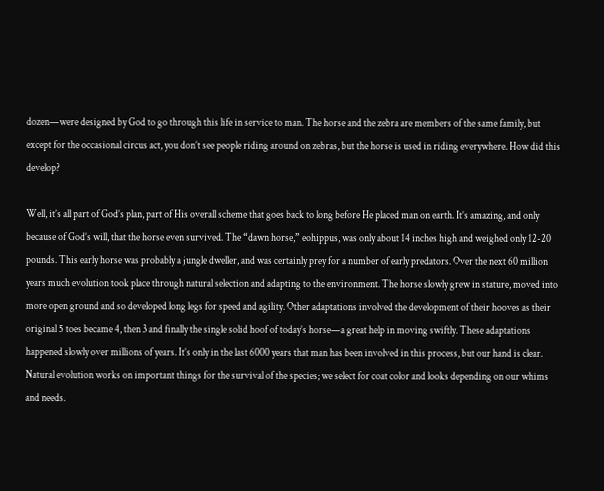dozen—were designed by God to go through this life in service to man. The horse and the zebra are members of the same family, but except for the occasional circus act, you don’t see people riding around on zebras, but the horse is used in riding everywhere. How did this develop?

Well, it’s all part of God’s plan, part of His overall scheme that goes back to long before He placed man on earth. It’s amazing, and only because of God’s will, that the horse even survived. The “dawn horse,” eohippus, was only about 14 inches high and weighed only 12-20 pounds. This early horse was probably a jungle dweller, and was certainly prey for a number of early predators. Over the next 60 million years much evolution took place through natural selection and adapting to the environment. The horse slowly grew in stature, moved into more open ground and so developed long legs for speed and agility. Other adaptations involved the development of their hooves as their original 5 toes became 4, then 3 and finally the single solid hoof of today’s horse—a great help in moving swiftly. These adaptations happened slowly over millions of years. It’s only in the last 6000 years that man has been involved in this process, but our hand is clear. Natural evolution works on important things for the survival of the species; we select for coat color and looks depending on our whims and needs.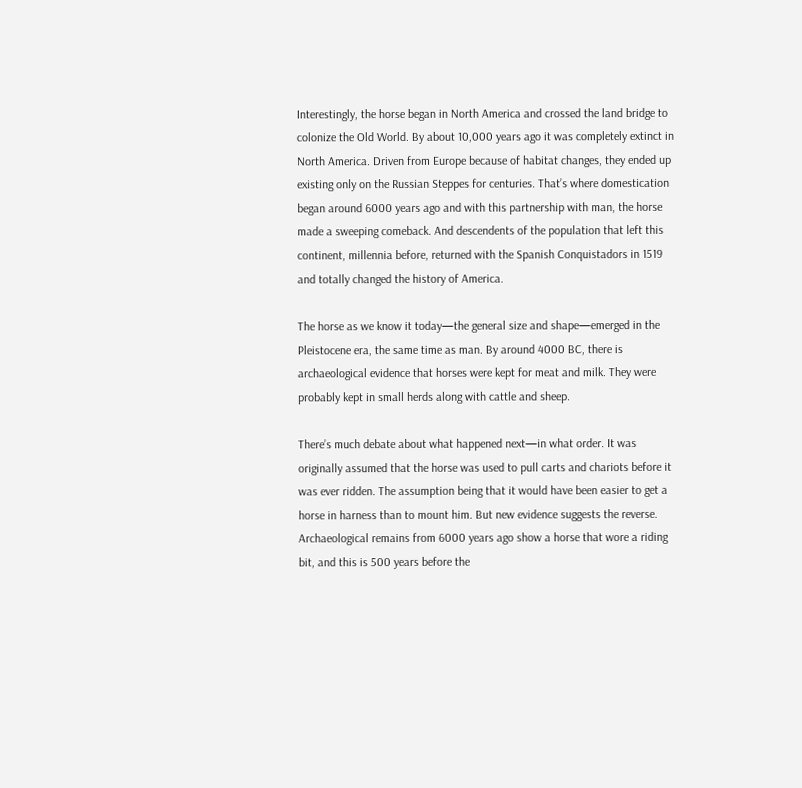Interestingly, the horse began in North America and crossed the land bridge to colonize the Old World. By about 10,000 years ago it was completely extinct in North America. Driven from Europe because of habitat changes, they ended up existing only on the Russian Steppes for centuries. That’s where domestication began around 6000 years ago and with this partnership with man, the horse made a sweeping comeback. And descendents of the population that left this continent, millennia before, returned with the Spanish Conquistadors in 1519 and totally changed the history of America.

The horse as we know it today—the general size and shape—emerged in the Pleistocene era, the same time as man. By around 4000 BC, there is archaeological evidence that horses were kept for meat and milk. They were probably kept in small herds along with cattle and sheep.

There’s much debate about what happened next—in what order. It was originally assumed that the horse was used to pull carts and chariots before it was ever ridden. The assumption being that it would have been easier to get a horse in harness than to mount him. But new evidence suggests the reverse. Archaeological remains from 6000 years ago show a horse that wore a riding bit, and this is 500 years before the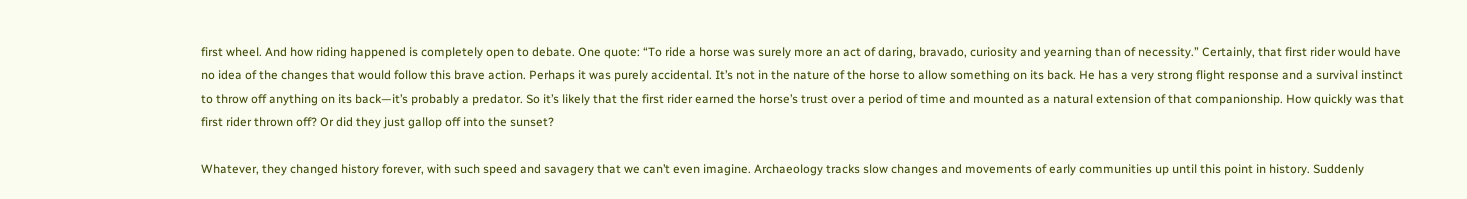first wheel. And how riding happened is completely open to debate. One quote: “To ride a horse was surely more an act of daring, bravado, curiosity and yearning than of necessity.” Certainly, that first rider would have no idea of the changes that would follow this brave action. Perhaps it was purely accidental. It’s not in the nature of the horse to allow something on its back. He has a very strong flight response and a survival instinct to throw off anything on its back—it’s probably a predator. So it’s likely that the first rider earned the horse’s trust over a period of time and mounted as a natural extension of that companionship. How quickly was that first rider thrown off? Or did they just gallop off into the sunset?

Whatever, they changed history forever, with such speed and savagery that we can’t even imagine. Archaeology tracks slow changes and movements of early communities up until this point in history. Suddenly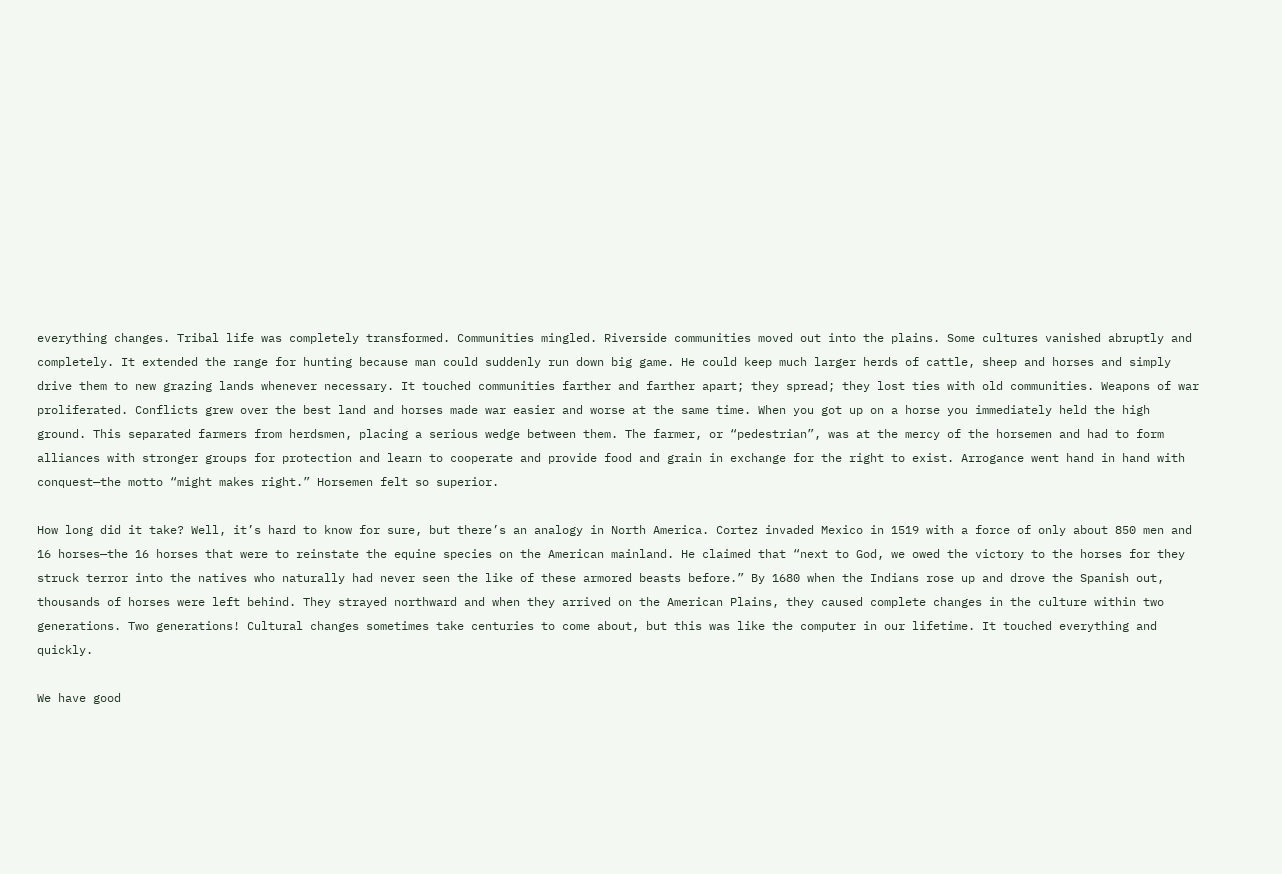everything changes. Tribal life was completely transformed. Communities mingled. Riverside communities moved out into the plains. Some cultures vanished abruptly and completely. It extended the range for hunting because man could suddenly run down big game. He could keep much larger herds of cattle, sheep and horses and simply drive them to new grazing lands whenever necessary. It touched communities farther and farther apart; they spread; they lost ties with old communities. Weapons of war proliferated. Conflicts grew over the best land and horses made war easier and worse at the same time. When you got up on a horse you immediately held the high ground. This separated farmers from herdsmen, placing a serious wedge between them. The farmer, or “pedestrian”, was at the mercy of the horsemen and had to form alliances with stronger groups for protection and learn to cooperate and provide food and grain in exchange for the right to exist. Arrogance went hand in hand with conquest—the motto “might makes right.” Horsemen felt so superior.

How long did it take? Well, it’s hard to know for sure, but there’s an analogy in North America. Cortez invaded Mexico in 1519 with a force of only about 850 men and 16 horses—the 16 horses that were to reinstate the equine species on the American mainland. He claimed that “next to God, we owed the victory to the horses for they struck terror into the natives who naturally had never seen the like of these armored beasts before.” By 1680 when the Indians rose up and drove the Spanish out, thousands of horses were left behind. They strayed northward and when they arrived on the American Plains, they caused complete changes in the culture within two generations. Two generations! Cultural changes sometimes take centuries to come about, but this was like the computer in our lifetime. It touched everything and quickly.

We have good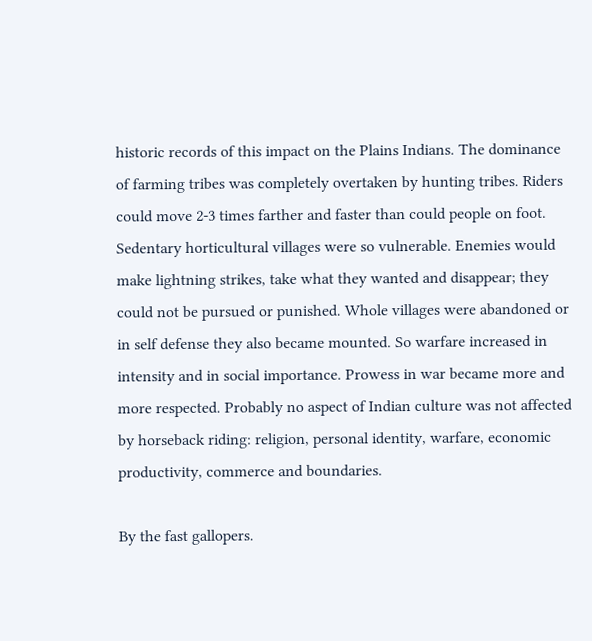historic records of this impact on the Plains Indians. The dominance of farming tribes was completely overtaken by hunting tribes. Riders could move 2-3 times farther and faster than could people on foot. Sedentary horticultural villages were so vulnerable. Enemies would make lightning strikes, take what they wanted and disappear; they could not be pursued or punished. Whole villages were abandoned or in self defense they also became mounted. So warfare increased in intensity and in social importance. Prowess in war became more and more respected. Probably no aspect of Indian culture was not affected by horseback riding: religion, personal identity, warfare, economic productivity, commerce and boundaries.

By the fast gallopers.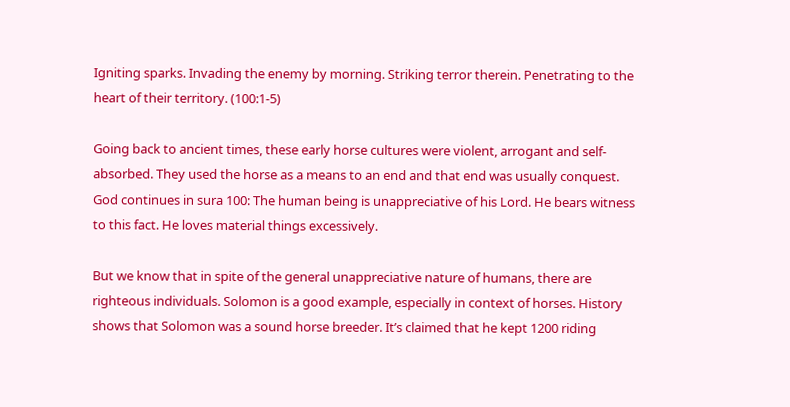Igniting sparks. Invading the enemy by morning. Striking terror therein. Penetrating to the heart of their territory. (100:1-5)

Going back to ancient times, these early horse cultures were violent, arrogant and self-absorbed. They used the horse as a means to an end and that end was usually conquest. God continues in sura 100: The human being is unappreciative of his Lord. He bears witness to this fact. He loves material things excessively.

But we know that in spite of the general unappreciative nature of humans, there are righteous individuals. Solomon is a good example, especially in context of horses. History shows that Solomon was a sound horse breeder. It’s claimed that he kept 1200 riding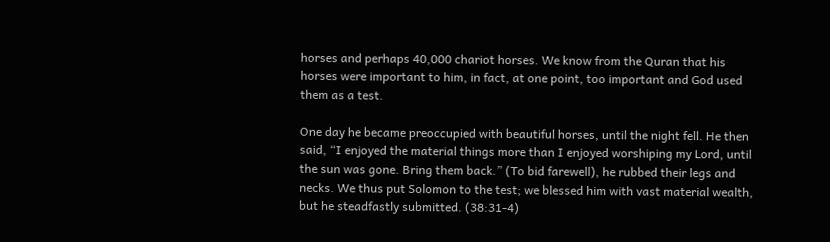horses and perhaps 40,000 chariot horses. We know from the Quran that his horses were important to him, in fact, at one point, too important and God used them as a test.

One day he became preoccupied with beautiful horses, until the night fell. He then said, “I enjoyed the material things more than I enjoyed worshiping my Lord, until the sun was gone. Bring them back.” (To bid farewell), he rubbed their legs and necks. We thus put Solomon to the test; we blessed him with vast material wealth, but he steadfastly submitted. (38:31-4)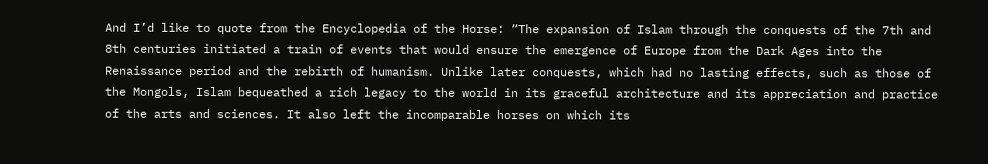And I’d like to quote from the Encyclopedia of the Horse: “The expansion of Islam through the conquests of the 7th and 8th centuries initiated a train of events that would ensure the emergence of Europe from the Dark Ages into the Renaissance period and the rebirth of humanism. Unlike later conquests, which had no lasting effects, such as those of the Mongols, Islam bequeathed a rich legacy to the world in its graceful architecture and its appreciation and practice of the arts and sciences. It also left the incomparable horses on which its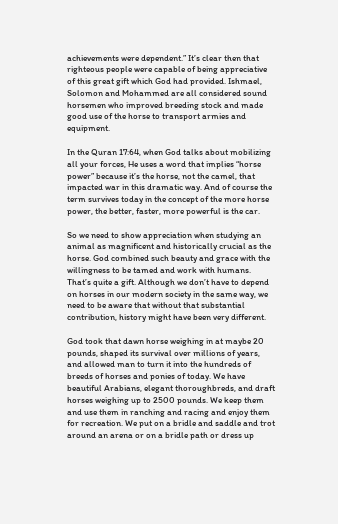achievements were dependent.” It’s clear then that righteous people were capable of being appreciative of this great gift which God had provided. Ishmael, Solomon and Mohammed are all considered sound horsemen who improved breeding stock and made good use of the horse to transport armies and equipment.

In the Quran 17:64, when God talks about mobilizing all your forces, He uses a word that implies “horse power” because it’s the horse, not the camel, that impacted war in this dramatic way. And of course the term survives today in the concept of the more horse power, the better, faster, more powerful is the car.

So we need to show appreciation when studying an animal as magnificent and historically crucial as the horse. God combined such beauty and grace with the willingness to be tamed and work with humans. That’s quite a gift. Although we don’t have to depend on horses in our modern society in the same way, we need to be aware that without that substantial contribution, history might have been very different.

God took that dawn horse weighing in at maybe 20 pounds, shaped its survival over millions of years, and allowed man to turn it into the hundreds of breeds of horses and ponies of today. We have beautiful Arabians, elegant thoroughbreds, and draft horses weighing up to 2500 pounds. We keep them and use them in ranching and racing and enjoy them for recreation. We put on a bridle and saddle and trot around an arena or on a bridle path or dress up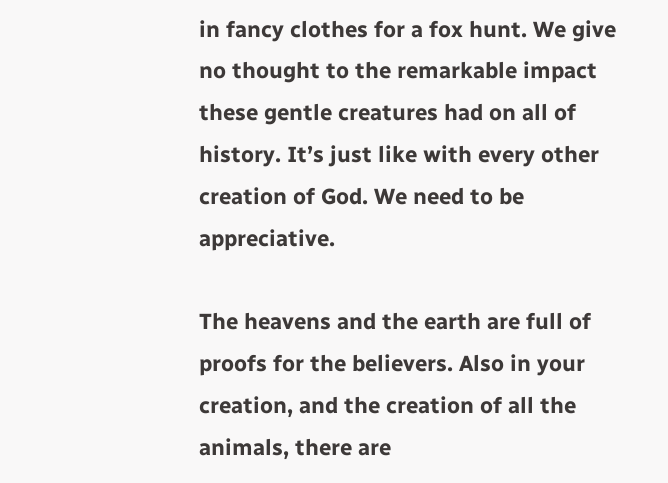in fancy clothes for a fox hunt. We give no thought to the remarkable impact these gentle creatures had on all of history. It’s just like with every other creation of God. We need to be appreciative.

The heavens and the earth are full of proofs for the believers. Also in your creation, and the creation of all the animals, there are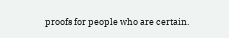proofs for people who are certain.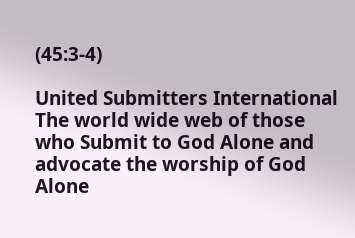(45:3-4)

United Submitters International
The world wide web of those who Submit to God Alone and advocate the worship of God Alone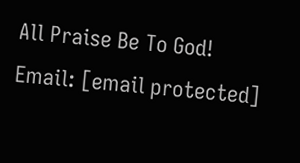All Praise Be To God!
Email: [email protected]